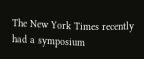The New York Times recently had a symposium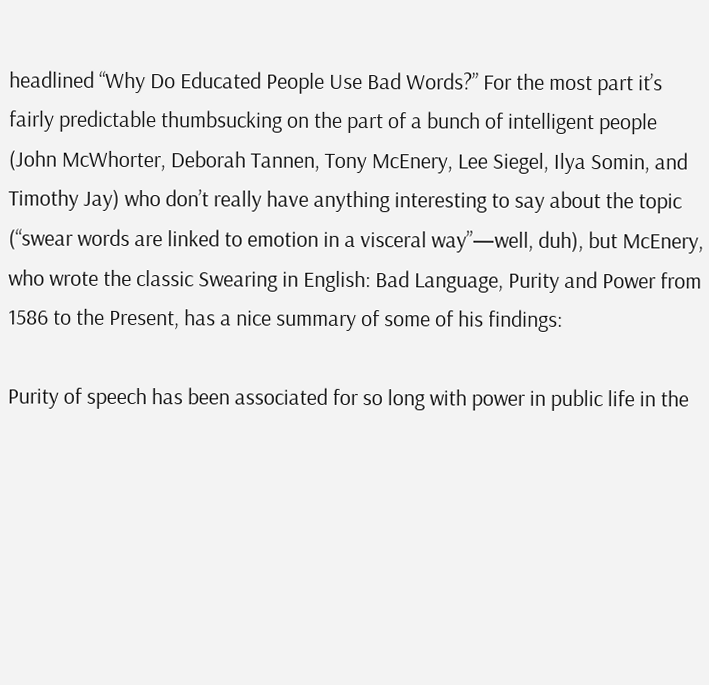headlined “Why Do Educated People Use Bad Words?” For the most part it’s fairly predictable thumbsucking on the part of a bunch of intelligent people (John McWhorter, Deborah Tannen, Tony McEnery, Lee Siegel, Ilya Somin, and Timothy Jay) who don’t really have anything interesting to say about the topic (“swear words are linked to emotion in a visceral way”—well, duh), but McEnery, who wrote the classic Swearing in English: Bad Language, Purity and Power from 1586 to the Present, has a nice summary of some of his findings:

Purity of speech has been associated for so long with power in public life in the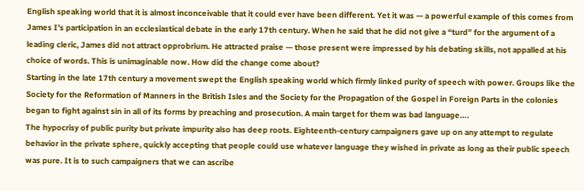English speaking world that it is almost inconceivable that it could ever have been different. Yet it was — a powerful example of this comes from James I’s participation in an ecclesiastical debate in the early 17th century. When he said that he did not give a “turd” for the argument of a leading cleric, James did not attract opprobrium. He attracted praise — those present were impressed by his debating skills, not appalled at his choice of words. This is unimaginable now. How did the change come about?
Starting in the late 17th century a movement swept the English speaking world which firmly linked purity of speech with power. Groups like the Society for the Reformation of Manners in the British Isles and the Society for the Propagation of the Gospel in Foreign Parts in the colonies began to fight against sin in all of its forms by preaching and prosecution. A main target for them was bad language….
The hypocrisy of public purity but private impurity also has deep roots. Eighteenth-century campaigners gave up on any attempt to regulate behavior in the private sphere, quickly accepting that people could use whatever language they wished in private as long as their public speech was pure. It is to such campaigners that we can ascribe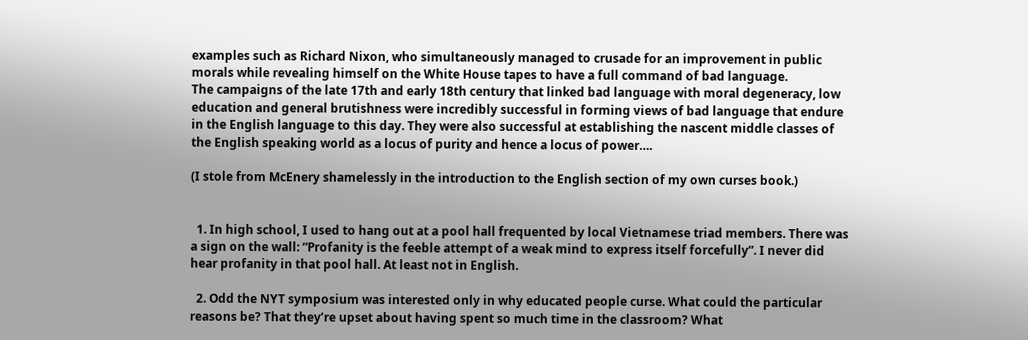examples such as Richard Nixon, who simultaneously managed to crusade for an improvement in public morals while revealing himself on the White House tapes to have a full command of bad language.
The campaigns of the late 17th and early 18th century that linked bad language with moral degeneracy, low education and general brutishness were incredibly successful in forming views of bad language that endure in the English language to this day. They were also successful at establishing the nascent middle classes of the English speaking world as a locus of purity and hence a locus of power….

(I stole from McEnery shamelessly in the introduction to the English section of my own curses book.)


  1. In high school, I used to hang out at a pool hall frequented by local Vietnamese triad members. There was a sign on the wall: “Profanity is the feeble attempt of a weak mind to express itself forcefully”. I never did hear profanity in that pool hall. At least not in English.

  2. Odd the NYT symposium was interested only in why educated people curse. What could the particular reasons be? That they’re upset about having spent so much time in the classroom? What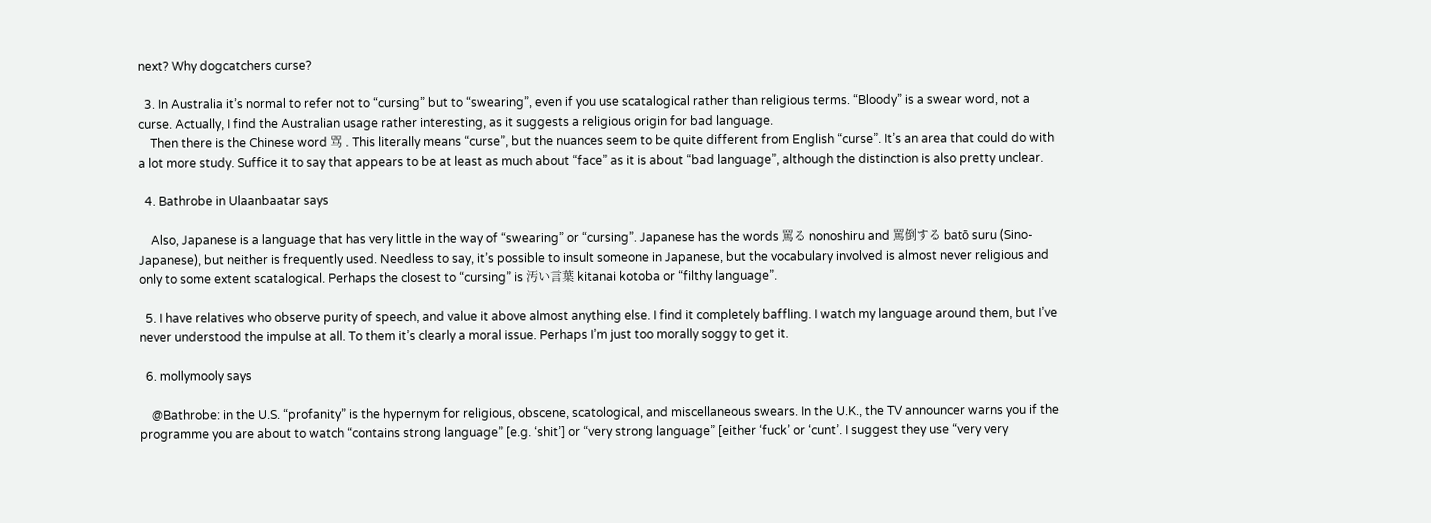next? Why dogcatchers curse?

  3. In Australia it’s normal to refer not to “cursing” but to “swearing”, even if you use scatalogical rather than religious terms. “Bloody” is a swear word, not a curse. Actually, I find the Australian usage rather interesting, as it suggests a religious origin for bad language.
    Then there is the Chinese word 骂 . This literally means “curse”, but the nuances seem to be quite different from English “curse”. It’s an area that could do with a lot more study. Suffice it to say that appears to be at least as much about “face” as it is about “bad language”, although the distinction is also pretty unclear.

  4. Bathrobe in Ulaanbaatar says

    Also, Japanese is a language that has very little in the way of “swearing” or “cursing”. Japanese has the words 罵る nonoshiru and 罵倒する batō suru (Sino-Japanese), but neither is frequently used. Needless to say, it’s possible to insult someone in Japanese, but the vocabulary involved is almost never religious and only to some extent scatalogical. Perhaps the closest to “cursing” is 汚い言葉 kitanai kotoba or “filthy language”.

  5. I have relatives who observe purity of speech, and value it above almost anything else. I find it completely baffling. I watch my language around them, but I’ve never understood the impulse at all. To them it’s clearly a moral issue. Perhaps I’m just too morally soggy to get it.

  6. mollymooly says

    @Bathrobe: in the U.S. “profanity” is the hypernym for religious, obscene, scatological, and miscellaneous swears. In the U.K., the TV announcer warns you if the programme you are about to watch “contains strong language” [e.g. ‘shit’] or “very strong language” [either ‘fuck’ or ‘cunt’. I suggest they use “very very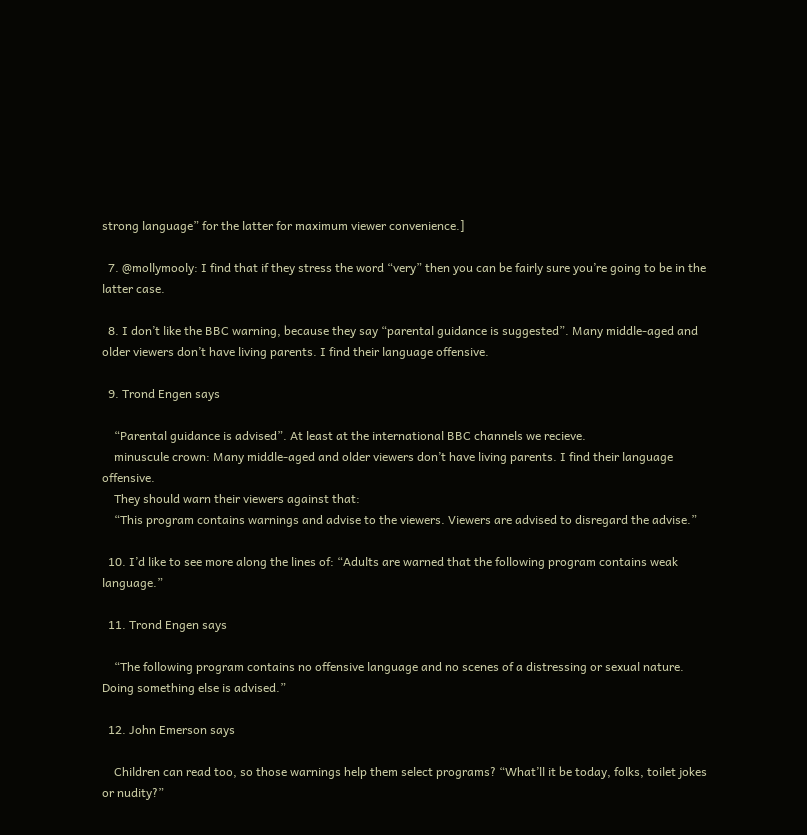strong language” for the latter for maximum viewer convenience.]

  7. @mollymooly: I find that if they stress the word “very” then you can be fairly sure you’re going to be in the latter case.

  8. I don’t like the BBC warning, because they say “parental guidance is suggested”. Many middle-aged and older viewers don’t have living parents. I find their language offensive.

  9. Trond Engen says

    “Parental guidance is advised”. At least at the international BBC channels we recieve.
    minuscule crown: Many middle-aged and older viewers don’t have living parents. I find their language offensive.
    They should warn their viewers against that:
    “This program contains warnings and advise to the viewers. Viewers are advised to disregard the advise.”

  10. I’d like to see more along the lines of: “Adults are warned that the following program contains weak language.”

  11. Trond Engen says

    “The following program contains no offensive language and no scenes of a distressing or sexual nature. Doing something else is advised.”

  12. John Emerson says

    Children can read too, so those warnings help them select programs? “What’ll it be today, folks, toilet jokes or nudity?”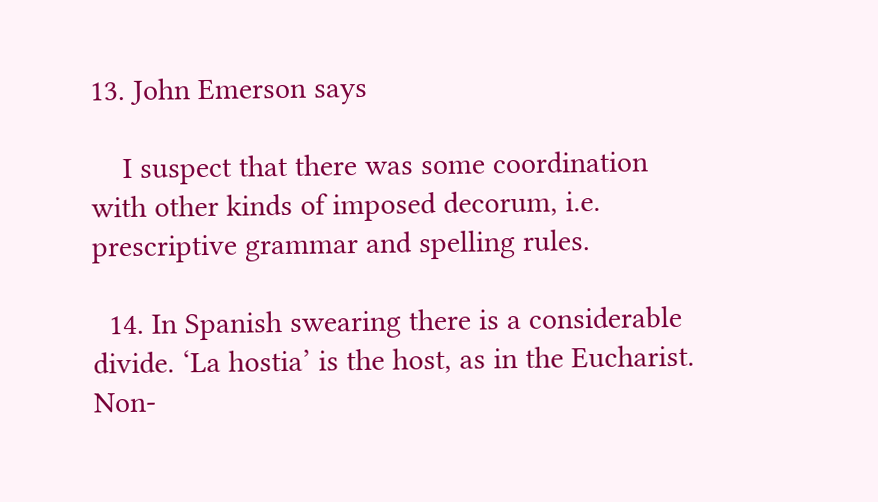13. John Emerson says

    I suspect that there was some coordination with other kinds of imposed decorum, i.e. prescriptive grammar and spelling rules.

  14. In Spanish swearing there is a considerable divide. ‘La hostia’ is the host, as in the Eucharist. Non-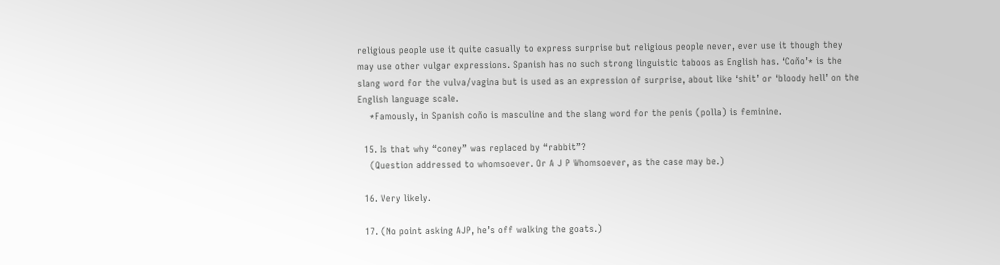religious people use it quite casually to express surprise but religious people never, ever use it though they may use other vulgar expressions. Spanish has no such strong linguistic taboos as English has. ‘Coño’* is the slang word for the vulva/vagina but is used as an expression of surprise, about like ‘shit’ or ‘bloody hell’ on the English language scale.
    *Famously, in Spanish coño is masculine and the slang word for the penis (polla) is feminine.

  15. Is that why “coney” was replaced by “rabbit”?
    (Question addressed to whomsoever. Or A J P Whomsoever, as the case may be.)

  16. Very likely.

  17. (No point asking AJP, he’s off walking the goats.)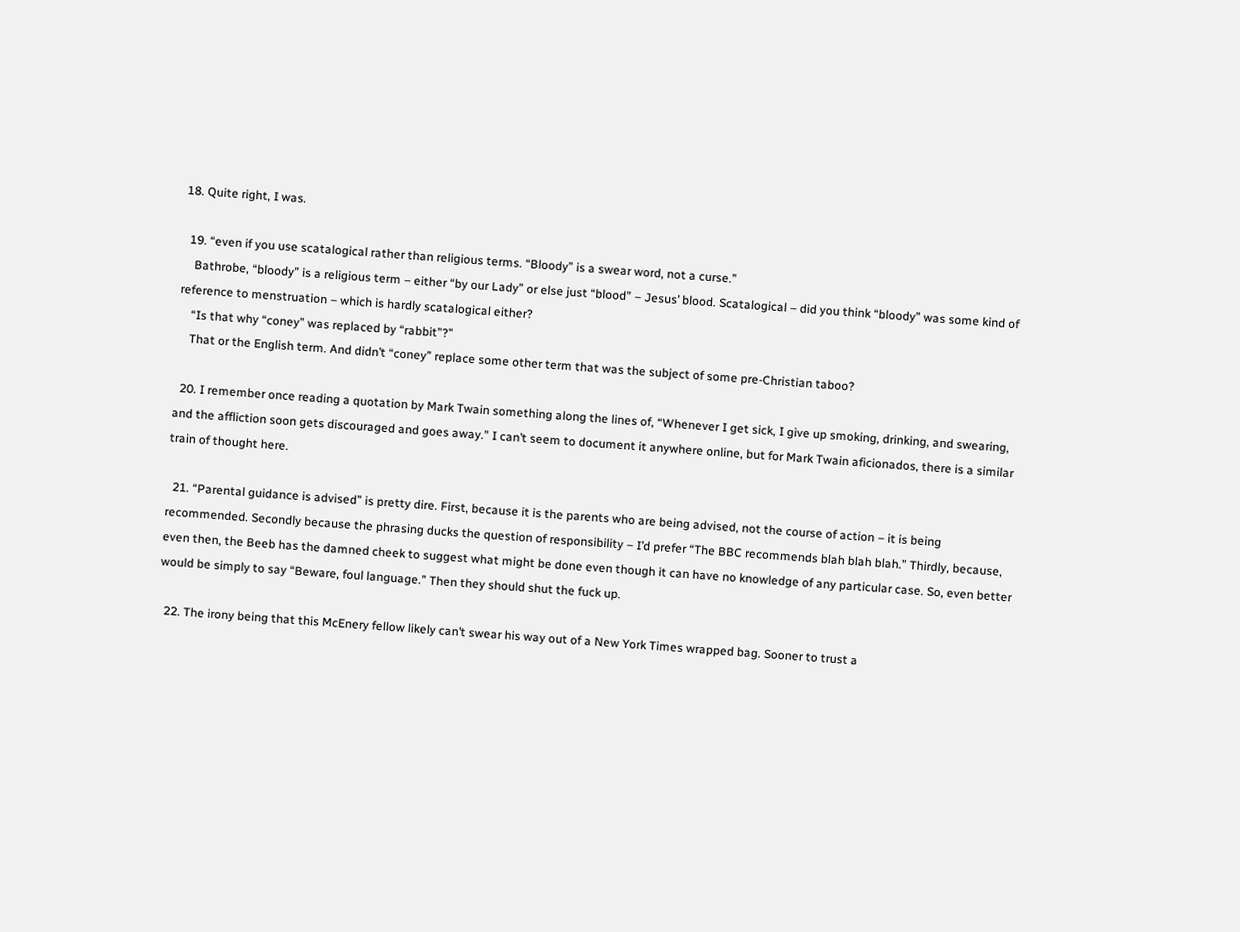18. Quite right, I was.

  19. “even if you use scatalogical rather than religious terms. “Bloody” is a swear word, not a curse.”
    Bathrobe, “bloody” is a religious term – either “by our Lady” or else just “blood” – Jesus’ blood. Scatalogical – did you think “bloody” was some kind of reference to menstruation – which is hardly scatalogical either?
    “Is that why “coney” was replaced by “rabbit”?”
    That or the English term. And didn’t “coney” replace some other term that was the subject of some pre-Christian taboo?

  20. I remember once reading a quotation by Mark Twain something along the lines of, “Whenever I get sick, I give up smoking, drinking, and swearing, and the affliction soon gets discouraged and goes away.” I can’t seem to document it anywhere online, but for Mark Twain aficionados, there is a similar train of thought here.

  21. “Parental guidance is advised” is pretty dire. First, because it is the parents who are being advised, not the course of action – it is being recommended. Secondly because the phrasing ducks the question of responsibility – I’d prefer “The BBC recommends blah blah blah.” Thirdly, because, even then, the Beeb has the damned cheek to suggest what might be done even though it can have no knowledge of any particular case. So, even better would be simply to say “Beware, foul language.” Then they should shut the fuck up.

  22. The irony being that this McEnery fellow likely can’t swear his way out of a New York Times wrapped bag. Sooner to trust a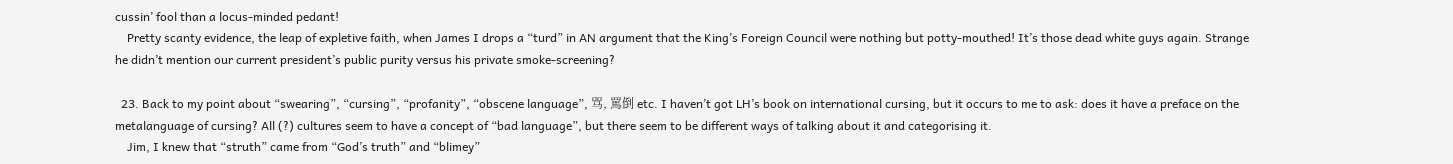cussin’ fool than a locus-minded pedant!
    Pretty scanty evidence, the leap of expletive faith, when James I drops a “turd” in AN argument that the King’s Foreign Council were nothing but potty-mouthed! It’s those dead white guys again. Strange he didn’t mention our current president’s public purity versus his private smoke-screening?

  23. Back to my point about “swearing”, “cursing”, “profanity”, “obscene language”, 骂, 罵倒 etc. I haven’t got LH’s book on international cursing, but it occurs to me to ask: does it have a preface on the metalanguage of cursing? All (?) cultures seem to have a concept of “bad language”, but there seem to be different ways of talking about it and categorising it.
    Jim, I knew that “struth” came from “God’s truth” and “blimey”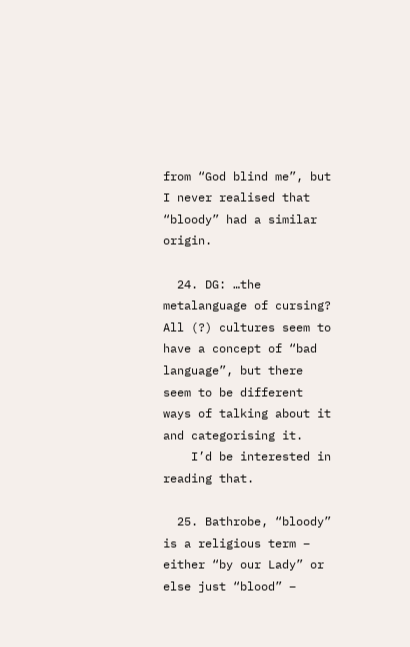from “God blind me”, but I never realised that “bloody” had a similar origin.

  24. DG: …the metalanguage of cursing? All (?) cultures seem to have a concept of “bad language”, but there seem to be different ways of talking about it and categorising it.
    I’d be interested in reading that.

  25. Bathrobe, “bloody” is a religious term – either “by our Lady” or else just “blood” –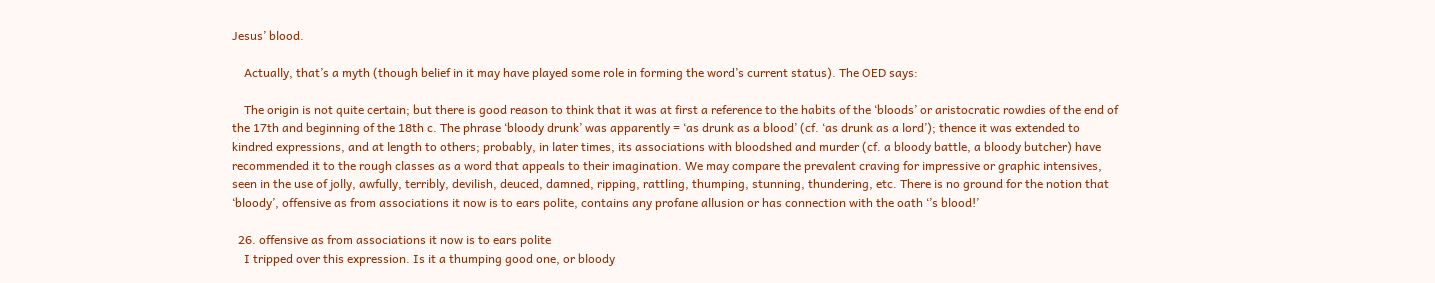Jesus’ blood.

    Actually, that’s a myth (though belief in it may have played some role in forming the word’s current status). The OED says:

    The origin is not quite certain; but there is good reason to think that it was at first a reference to the habits of the ‘bloods’ or aristocratic rowdies of the end of the 17th and beginning of the 18th c. The phrase ‘bloody drunk’ was apparently = ‘as drunk as a blood’ (cf. ‘as drunk as a lord’); thence it was extended to kindred expressions, and at length to others; probably, in later times, its associations with bloodshed and murder (cf. a bloody battle, a bloody butcher) have recommended it to the rough classes as a word that appeals to their imagination. We may compare the prevalent craving for impressive or graphic intensives, seen in the use of jolly, awfully, terribly, devilish, deuced, damned, ripping, rattling, thumping, stunning, thundering, etc. There is no ground for the notion that ‘bloody’, offensive as from associations it now is to ears polite, contains any profane allusion or has connection with the oath ‘’s blood!’

  26. offensive as from associations it now is to ears polite
    I tripped over this expression. Is it a thumping good one, or bloody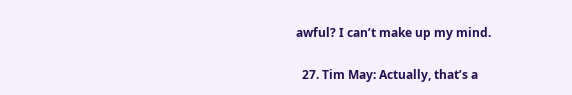awful? I can’t make up my mind.

  27. Tim May: Actually, that’s a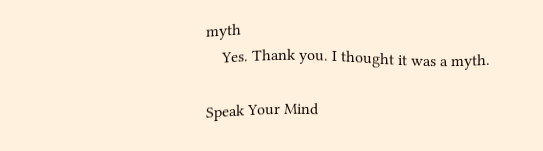myth
    Yes. Thank you. I thought it was a myth.

Speak Your Mind